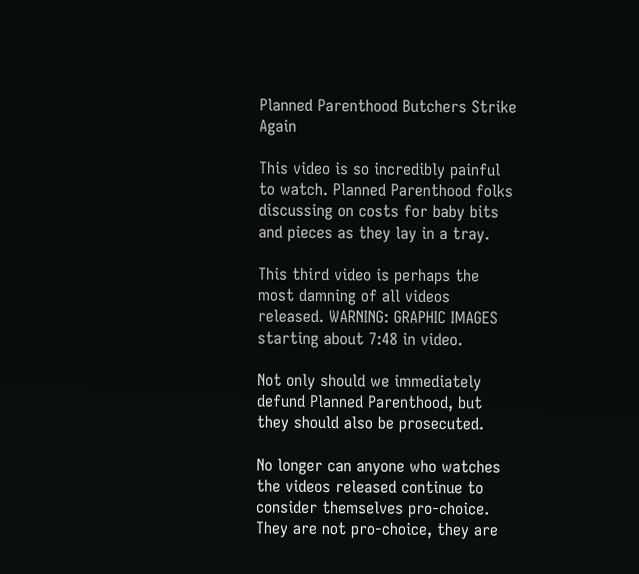Planned Parenthood Butchers Strike Again

This video is so incredibly painful to watch. Planned Parenthood folks discussing on costs for baby bits and pieces as they lay in a tray.

This third video is perhaps the most damning of all videos released. WARNING: GRAPHIC IMAGES starting about 7:48 in video.

Not only should we immediately defund Planned Parenthood, but they should also be prosecuted.

No longer can anyone who watches the videos released continue to consider themselves pro-choice. They are not pro-choice, they are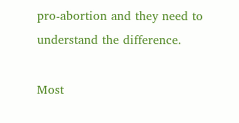pro-abortion and they need to understand the difference.

Most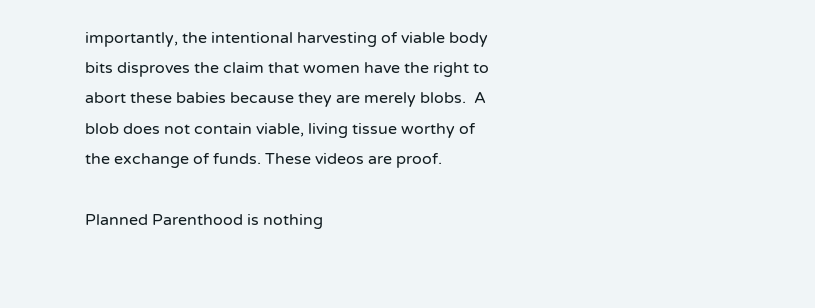importantly, the intentional harvesting of viable body bits disproves the claim that women have the right to abort these babies because they are merely blobs.  A blob does not contain viable, living tissue worthy of the exchange of funds. These videos are proof.

Planned Parenthood is nothing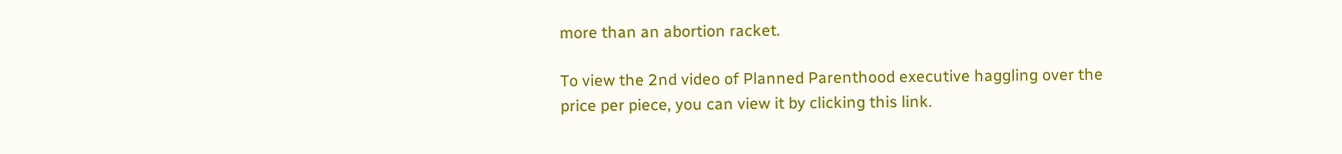more than an abortion racket.

To view the 2nd video of Planned Parenthood executive haggling over the price per piece, you can view it by clicking this link.